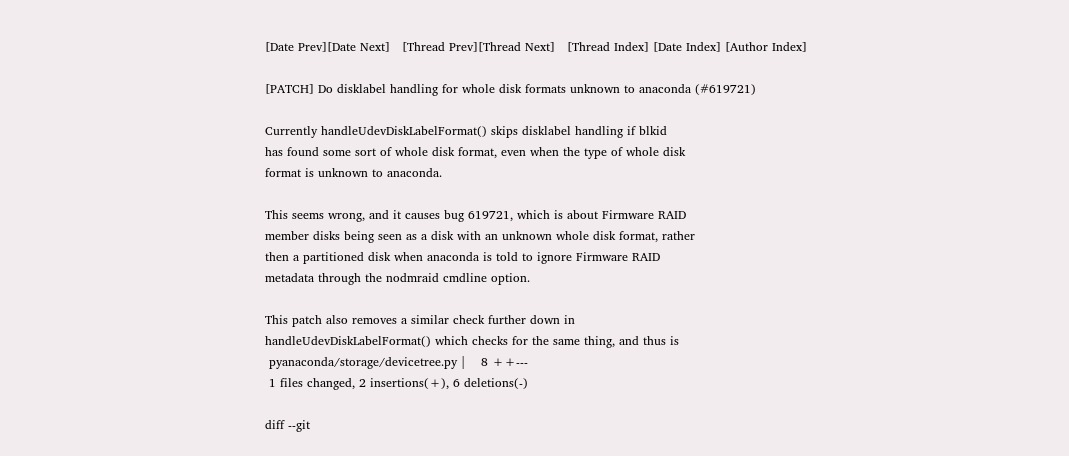[Date Prev][Date Next]   [Thread Prev][Thread Next]   [Thread Index] [Date Index] [Author Index]

[PATCH] Do disklabel handling for whole disk formats unknown to anaconda (#619721)

Currently handleUdevDiskLabelFormat() skips disklabel handling if blkid
has found some sort of whole disk format, even when the type of whole disk
format is unknown to anaconda.

This seems wrong, and it causes bug 619721, which is about Firmware RAID
member disks being seen as a disk with an unknown whole disk format, rather
then a partitioned disk when anaconda is told to ignore Firmware RAID
metadata through the nodmraid cmdline option.

This patch also removes a similar check further down in
handleUdevDiskLabelFormat() which checks for the same thing, and thus is
 pyanaconda/storage/devicetree.py |    8 ++---
 1 files changed, 2 insertions(+), 6 deletions(-)

diff --git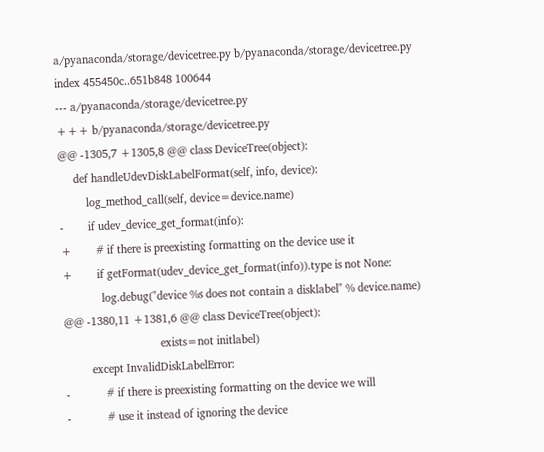a/pyanaconda/storage/devicetree.py b/pyanaconda/storage/devicetree.py
index 455450c..651b848 100644
--- a/pyanaconda/storage/devicetree.py
+++ b/pyanaconda/storage/devicetree.py
@@ -1305,7 +1305,8 @@ class DeviceTree(object):
     def handleUdevDiskLabelFormat(self, info, device):
         log_method_call(self, device=device.name)
-        if udev_device_get_format(info):
+        # if there is preexisting formatting on the device use it
+        if getFormat(udev_device_get_format(info)).type is not None:
             log.debug("device %s does not contain a disklabel" % device.name)
@@ -1380,11 +1381,6 @@ class DeviceTree(object):
                                exists=not initlabel)
         except InvalidDiskLabelError:
-            # if there is preexisting formatting on the device we will
-            # use it instead of ignoring the device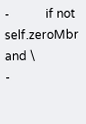-            if not self.zeroMbr and \
-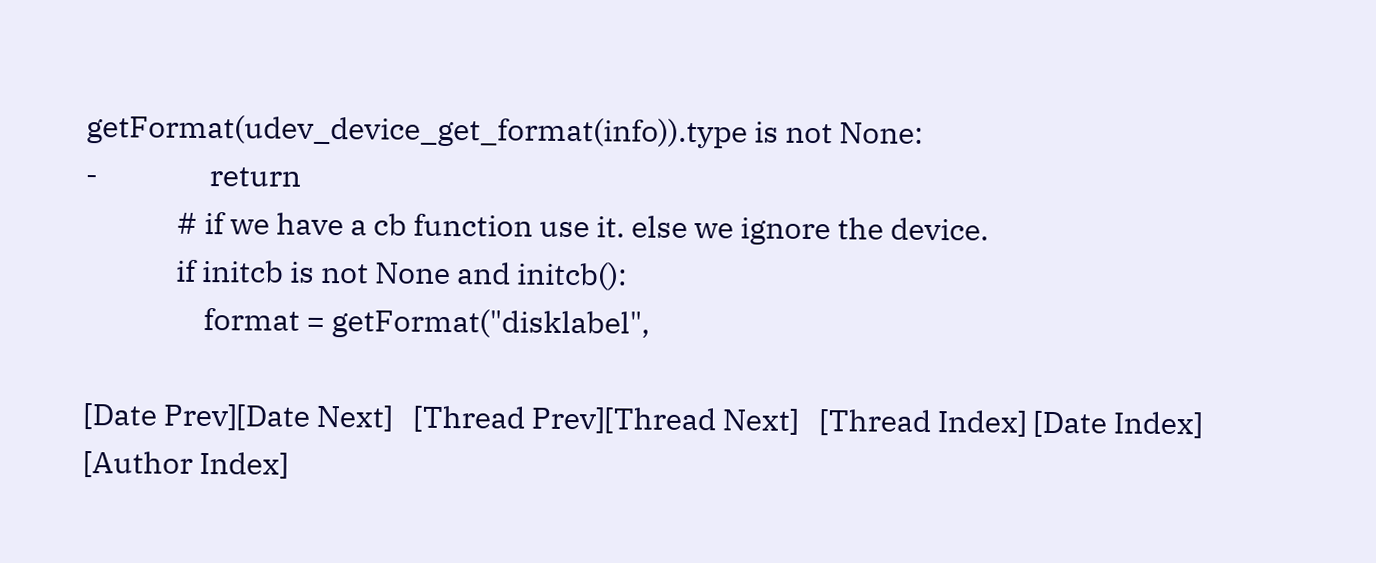getFormat(udev_device_get_format(info)).type is not None:
-                return
             # if we have a cb function use it. else we ignore the device.
             if initcb is not None and initcb():
                 format = getFormat("disklabel",

[Date Prev][Date Next]   [Thread Prev][Thread Next]   [Thread Index] [Date Index] [Author Index]